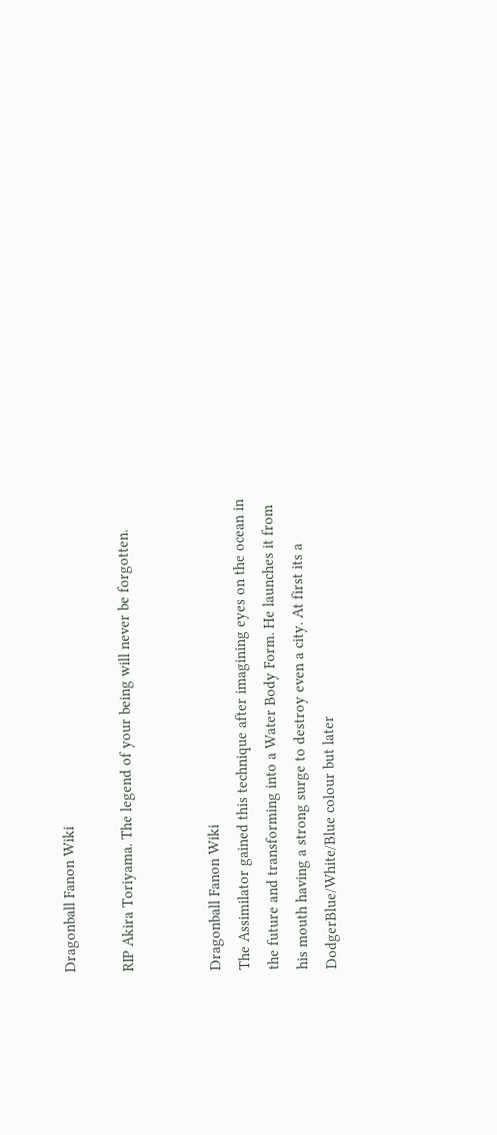Dragonball Fanon Wiki

RIP Akira Toriyama. The legend of your being will never be forgotten.


Dragonball Fanon Wiki
The Assimilator gained this technique after imagining eyes on the ocean in the future and transforming into a Water Body Form. He launches it from his mouth having a strong surge to destroy even a city. At first its a DodgerBlue/White/Blue colour but later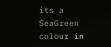its a SeaGreen colour in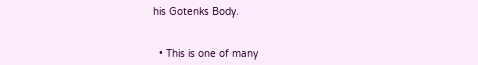his Gotenks Body.


  • This is one of many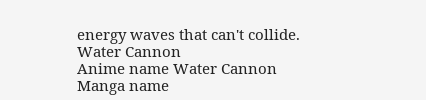energy waves that can't collide.
Water Cannon
Anime name Water Cannon
Manga name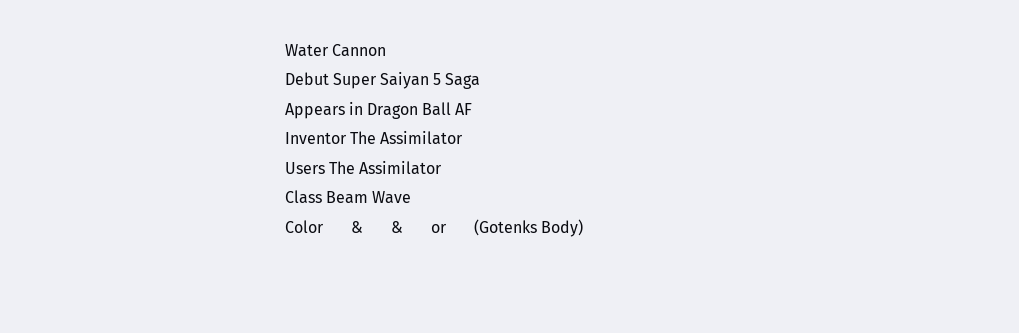Water Cannon
Debut Super Saiyan 5 Saga
Appears in Dragon Ball AF
Inventor The Assimilator
Users The Assimilator
Class Beam Wave
Color       &       &       or       (Gotenks Body)